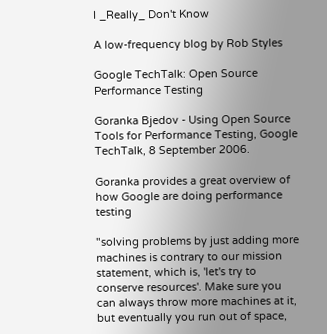I _Really_ Don't Know

A low-frequency blog by Rob Styles

Google TechTalk: Open Source Performance Testing

Goranka Bjedov - Using Open Source Tools for Performance Testing, Google TechTalk, 8 September 2006.

Goranka provides a great overview of how Google are doing performance testing

"solving problems by just adding more machines is contrary to our mission statement, which is, 'let's try to conserve resources'. Make sure you can always throw more machines at it, but eventually you run out of space,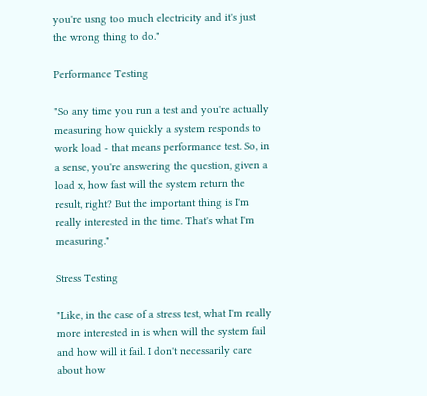you're usng too much electricity and it's just the wrong thing to do."

Performance Testing

"So any time you run a test and you're actually measuring how quickly a system responds to work load - that means performance test. So, in a sense, you're answering the question, given a load x, how fast will the system return the result, right? But the important thing is I'm really interested in the time. That's what I'm measuring."

Stress Testing

"Like, in the case of a stress test, what I'm really more interested in is when will the system fail and how will it fail. I don't necessarily care about how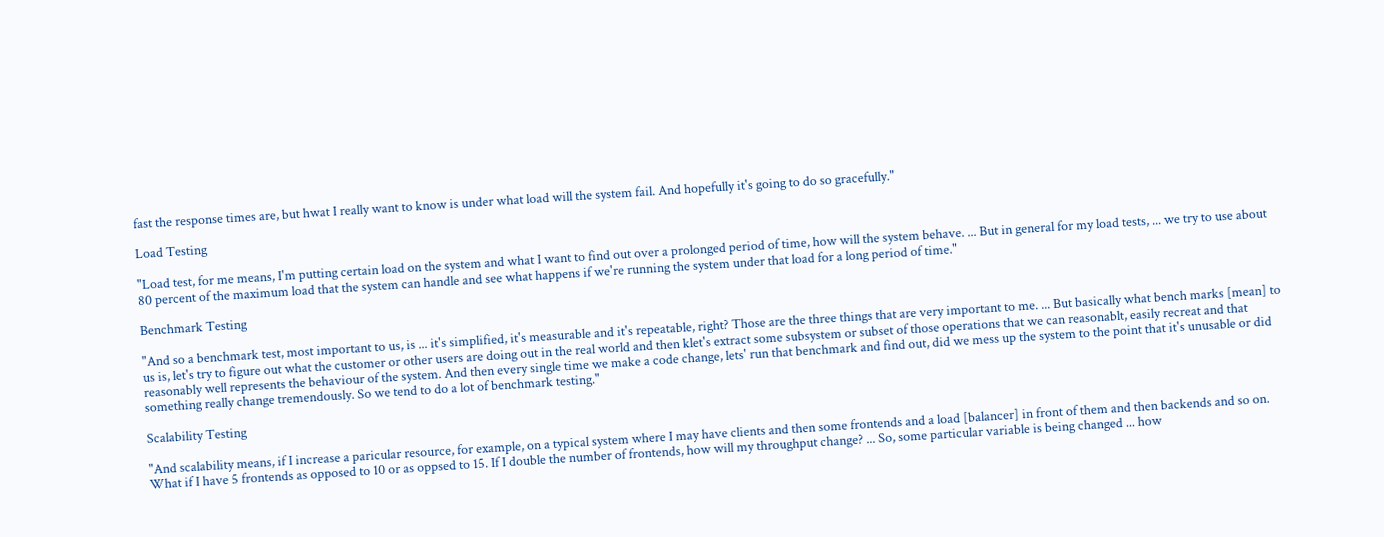fast the response times are, but hwat I really want to know is under what load will the system fail. And hopefully it's going to do so gracefully."

Load Testing

"Load test, for me means, I'm putting certain load on the system and what I want to find out over a prolonged period of time, how will the system behave. ... But in general for my load tests, ... we try to use about 80 percent of the maximum load that the system can handle and see what happens if we're running the system under that load for a long period of time."

Benchmark Testing

"And so a benchmark test, most important to us, is ... it's simplified, it's measurable and it's repeatable, right? Those are the three things that are very important to me. ... But basically what bench marks [mean] to us is, let's try to figure out what the customer or other users are doing out in the real world and then klet's extract some subsystem or subset of those operations that we can reasonablt, easily recreat and that reasonably well represents the behaviour of the system. And then every single time we make a code change, lets' run that benchmark and find out, did we mess up the system to the point that it's unusable or did something really change tremendously. So we tend to do a lot of benchmark testing."

Scalability Testing

"And scalability means, if I increase a paricular resource, for example, on a typical system where I may have clients and then some frontends and a load [balancer] in front of them and then backends and so on. What if I have 5 frontends as opposed to 10 or as oppsed to 15. If I double the number of frontends, how will my throughput change? ... So, some particular variable is being changed ... how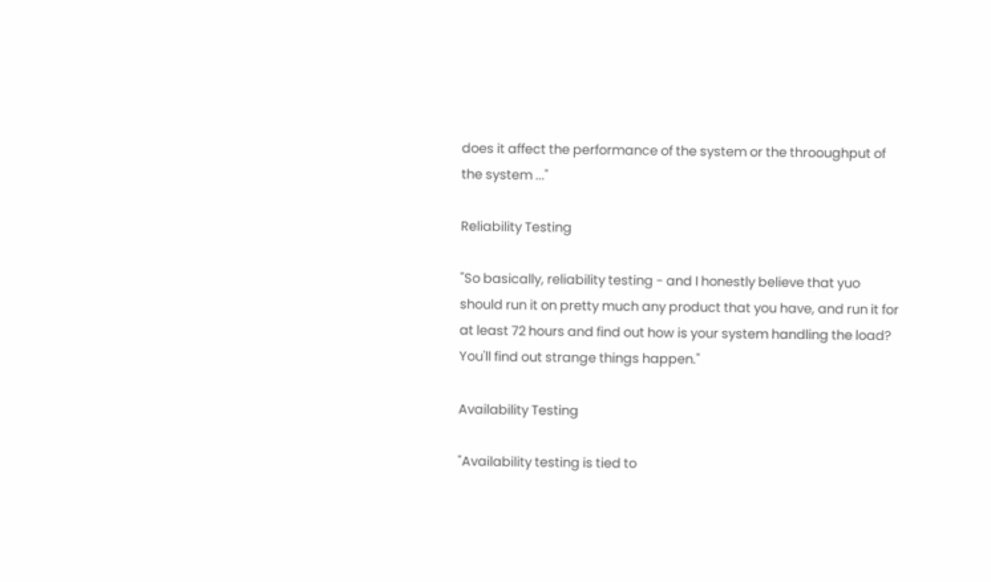does it affect the performance of the system or the throoughput of the system ..."

Reliability Testing

"So basically, reliability testing - and I honestly believe that yuo should run it on pretty much any product that you have, and run it for at least 72 hours and find out how is your system handling the load? You'll find out strange things happen."

Availability Testing

"Availability testing is tied to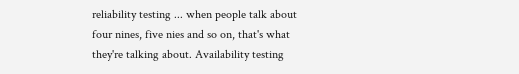reliability testing ... when people talk about four nines, five nies and so on, that's what they're talking about. Availability testing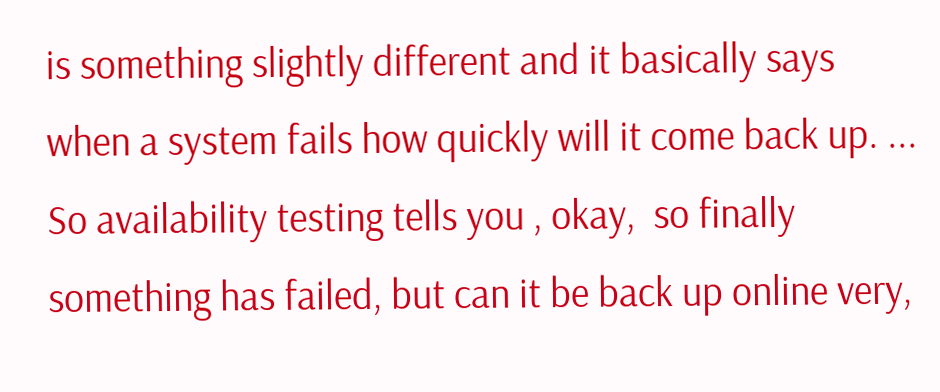is something slightly different and it basically says when a system fails how quickly will it come back up. ... So availability testing tells you , okay,  so finally something has failed, but can it be back up online very,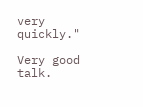very quickly."

Very good talk.